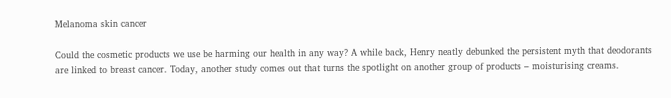Melanoma skin cancer

Could the cosmetic products we use be harming our health in any way? A while back, Henry neatly debunked the persistent myth that deodorants are linked to breast cancer. Today, another study comes out that turns the spotlight on another group of products – moisturising creams.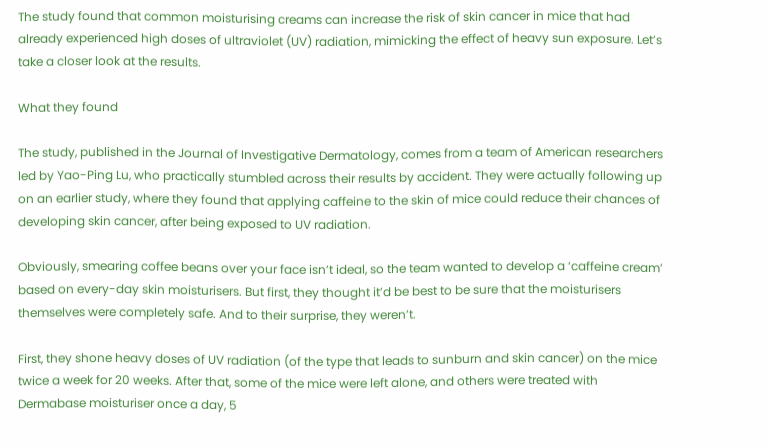The study found that common moisturising creams can increase the risk of skin cancer in mice that had already experienced high doses of ultraviolet (UV) radiation, mimicking the effect of heavy sun exposure. Let’s take a closer look at the results.

What they found

The study, published in the Journal of Investigative Dermatology, comes from a team of American researchers led by Yao-Ping Lu, who practically stumbled across their results by accident. They were actually following up on an earlier study, where they found that applying caffeine to the skin of mice could reduce their chances of developing skin cancer, after being exposed to UV radiation.

Obviously, smearing coffee beans over your face isn’t ideal, so the team wanted to develop a ‘caffeine cream’ based on every-day skin moisturisers. But first, they thought it’d be best to be sure that the moisturisers themselves were completely safe. And to their surprise, they weren’t.

First, they shone heavy doses of UV radiation (of the type that leads to sunburn and skin cancer) on the mice twice a week for 20 weeks. After that, some of the mice were left alone, and others were treated with Dermabase moisturiser once a day, 5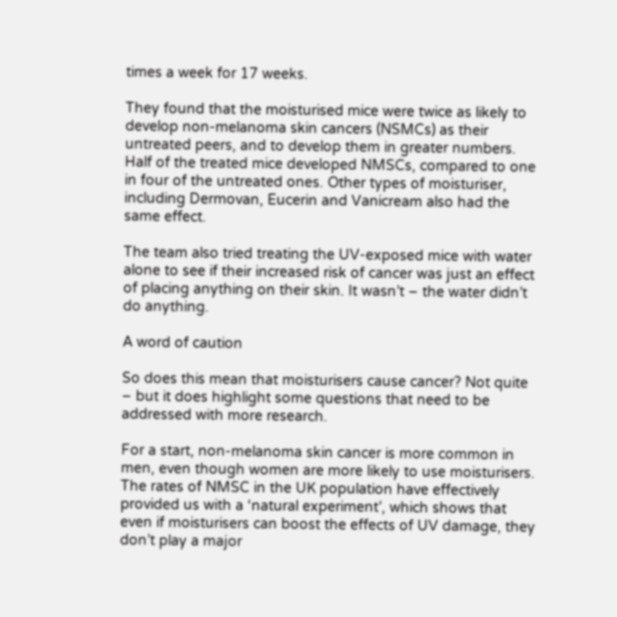times a week for 17 weeks.

They found that the moisturised mice were twice as likely to develop non-melanoma skin cancers (NSMCs) as their untreated peers, and to develop them in greater numbers. Half of the treated mice developed NMSCs, compared to one in four of the untreated ones. Other types of moisturiser, including Dermovan, Eucerin and Vanicream also had the same effect.

The team also tried treating the UV-exposed mice with water alone to see if their increased risk of cancer was just an effect of placing anything on their skin. It wasn’t – the water didn’t do anything.

A word of caution

So does this mean that moisturisers cause cancer? Not quite – but it does highlight some questions that need to be addressed with more research.

For a start, non-melanoma skin cancer is more common in men, even though women are more likely to use moisturisers. The rates of NMSC in the UK population have effectively provided us with a ‘natural experiment’, which shows that even if moisturisers can boost the effects of UV damage, they don’t play a major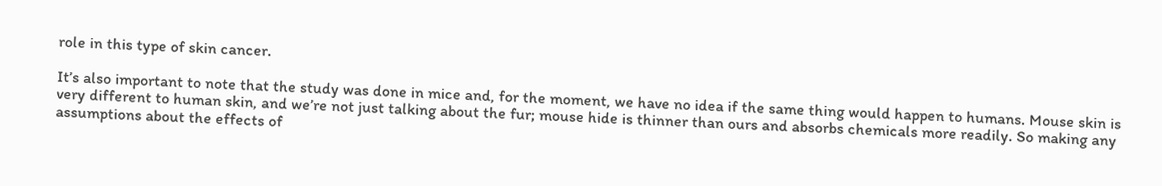role in this type of skin cancer.

It’s also important to note that the study was done in mice and, for the moment, we have no idea if the same thing would happen to humans. Mouse skin is very different to human skin, and we’re not just talking about the fur; mouse hide is thinner than ours and absorbs chemicals more readily. So making any assumptions about the effects of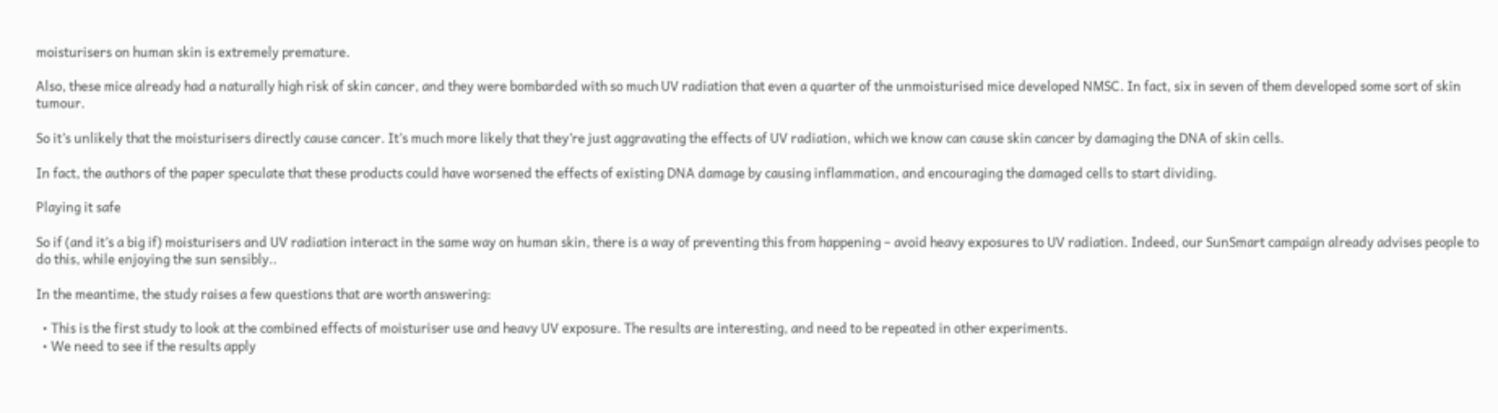moisturisers on human skin is extremely premature.

Also, these mice already had a naturally high risk of skin cancer, and they were bombarded with so much UV radiation that even a quarter of the unmoisturised mice developed NMSC. In fact, six in seven of them developed some sort of skin tumour.

So it’s unlikely that the moisturisers directly cause cancer. It’s much more likely that they’re just aggravating the effects of UV radiation, which we know can cause skin cancer by damaging the DNA of skin cells.

In fact, the authors of the paper speculate that these products could have worsened the effects of existing DNA damage by causing inflammation, and encouraging the damaged cells to start dividing.

Playing it safe

So if (and it’s a big if) moisturisers and UV radiation interact in the same way on human skin, there is a way of preventing this from happening – avoid heavy exposures to UV radiation. Indeed, our SunSmart campaign already advises people to do this, while enjoying the sun sensibly..

In the meantime, the study raises a few questions that are worth answering:

  • This is the first study to look at the combined effects of moisturiser use and heavy UV exposure. The results are interesting, and need to be repeated in other experiments.
  • We need to see if the results apply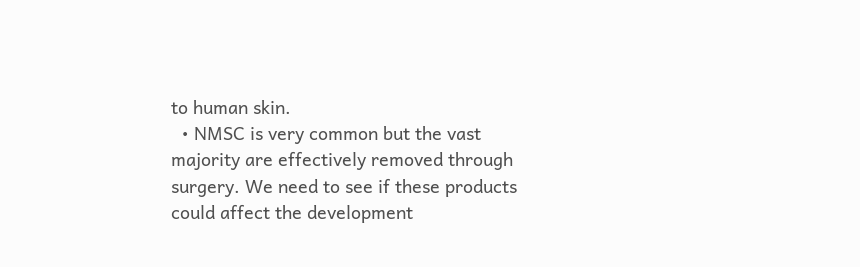to human skin.
  • NMSC is very common but the vast majority are effectively removed through surgery. We need to see if these products could affect the development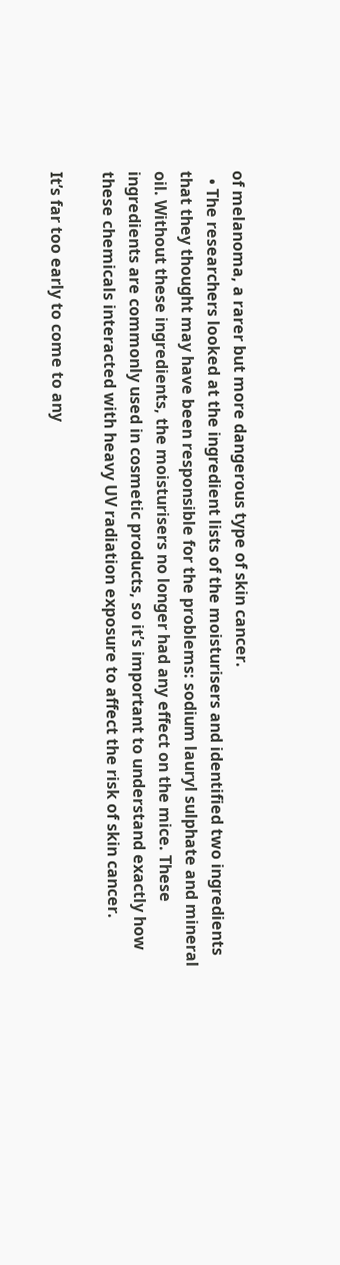of melanoma, a rarer but more dangerous type of skin cancer.
  • The researchers looked at the ingredient lists of the moisturisers and identified two ingredients that they thought may have been responsible for the problems: sodium lauryl sulphate and mineral oil. Without these ingredients, the moisturisers no longer had any effect on the mice. These ingredients are commonly used in cosmetic products, so it’s important to understand exactly how these chemicals interacted with heavy UV radiation exposure to affect the risk of skin cancer.

It’s far too early to come to any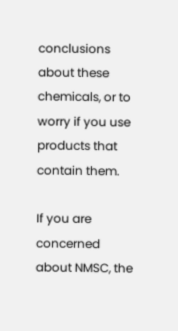conclusions about these chemicals, or to worry if you use products that contain them.

If you are concerned about NMSC, the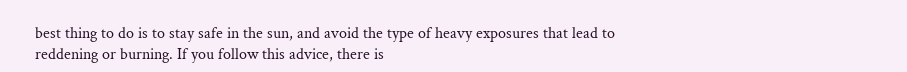best thing to do is to stay safe in the sun, and avoid the type of heavy exposures that lead to reddening or burning. If you follow this advice, there is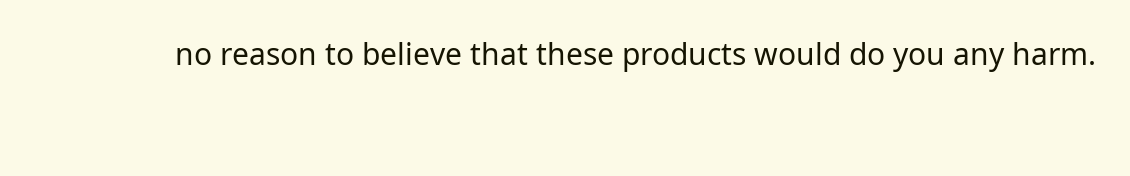no reason to believe that these products would do you any harm.